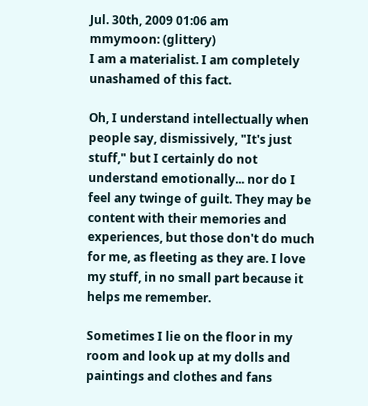Jul. 30th, 2009 01:06 am
mmymoon: (glittery)
I am a materialist. I am completely unashamed of this fact.

Oh, I understand intellectually when people say, dismissively, "It's just stuff," but I certainly do not understand emotionally... nor do I feel any twinge of guilt. They may be content with their memories and experiences, but those don't do much for me, as fleeting as they are. I love my stuff, in no small part because it helps me remember.

Sometimes I lie on the floor in my room and look up at my dolls and paintings and clothes and fans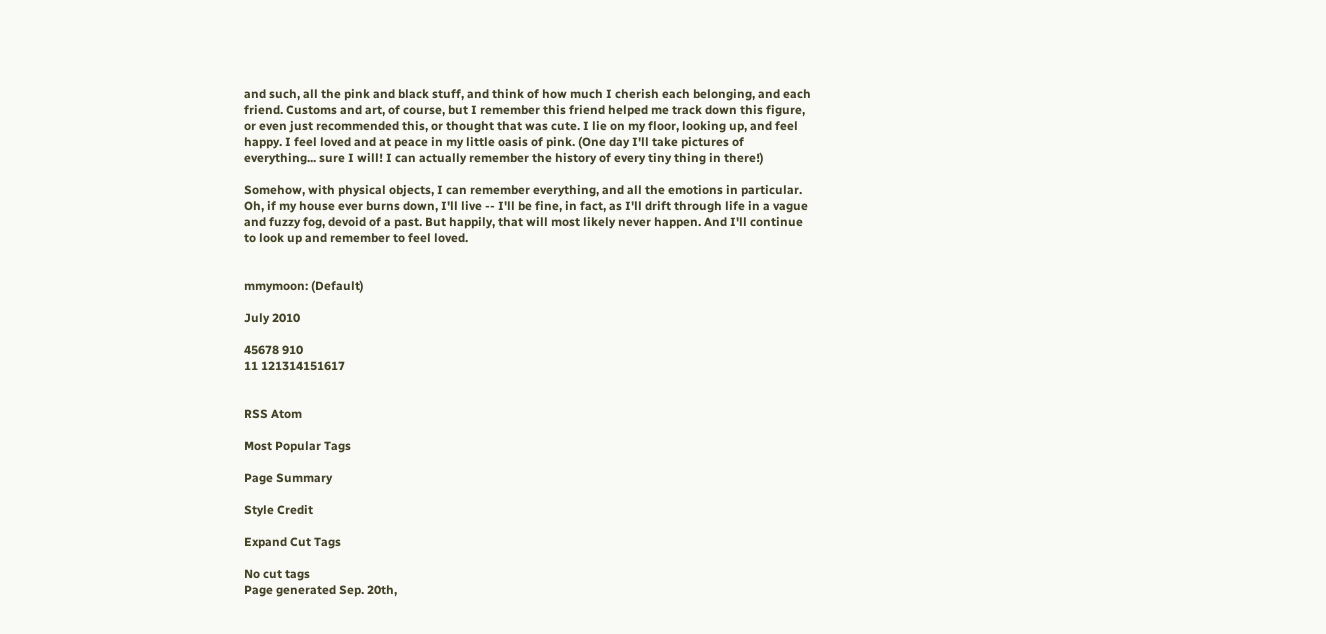and such, all the pink and black stuff, and think of how much I cherish each belonging, and each friend. Customs and art, of course, but I remember this friend helped me track down this figure, or even just recommended this, or thought that was cute. I lie on my floor, looking up, and feel happy. I feel loved and at peace in my little oasis of pink. (One day I'll take pictures of everything... sure I will! I can actually remember the history of every tiny thing in there!)

Somehow, with physical objects, I can remember everything, and all the emotions in particular. Oh, if my house ever burns down, I'll live -- I'll be fine, in fact, as I'll drift through life in a vague and fuzzy fog, devoid of a past. But happily, that will most likely never happen. And I'll continue to look up and remember to feel loved.


mmymoon: (Default)

July 2010

45678 910
11 121314151617


RSS Atom

Most Popular Tags

Page Summary

Style Credit

Expand Cut Tags

No cut tags
Page generated Sep. 20th,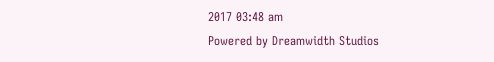2017 03:48 am
Powered by Dreamwidth Studios